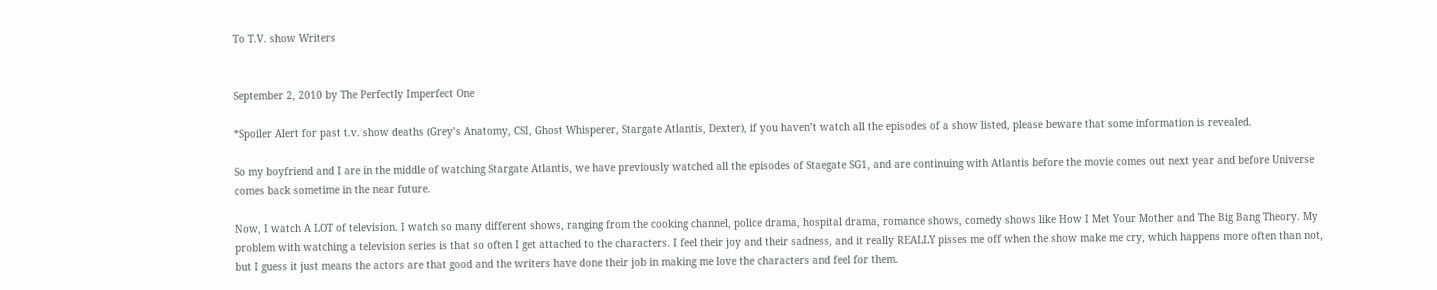To T.V. show Writers


September 2, 2010 by The Perfectly Imperfect One

*Spoiler Alert for past t.v. show deaths (Grey’s Anatomy, CSI, Ghost Whisperer, Stargate Atlantis, Dexter), if you haven’t watch all the episodes of a show listed, please beware that some information is revealed.

So my boyfriend and I are in the middle of watching Stargate Atlantis, we have previously watched all the episodes of Staegate SG1, and are continuing with Atlantis before the movie comes out next year and before Universe comes back sometime in the near future.

Now, I watch A LOT of television. I watch so many different shows, ranging from the cooking channel, police drama, hospital drama, romance shows, comedy shows like How I Met Your Mother and The Big Bang Theory. My problem with watching a television series is that so often I get attached to the characters. I feel their joy and their sadness, and it really REALLY pisses me off when the show make me cry, which happens more often than not, but I guess it just means the actors are that good and the writers have done their job in making me love the characters and feel for them.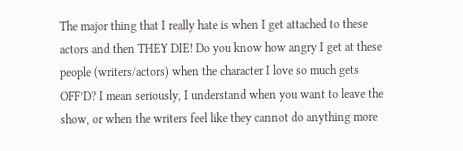The major thing that I really hate is when I get attached to these actors and then THEY DIE! Do you know how angry I get at these people (writers/actors) when the character I love so much gets OFF’D? I mean seriously, I understand when you want to leave the show, or when the writers feel like they cannot do anything more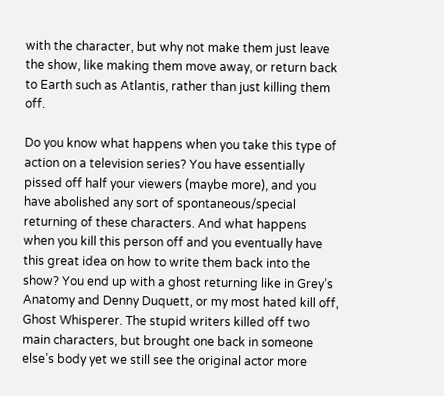with the character, but why not make them just leave the show, like making them move away, or return back to Earth such as Atlantis, rather than just killing them off.

Do you know what happens when you take this type of action on a television series? You have essentially pissed off half your viewers (maybe more), and you have abolished any sort of spontaneous/special returning of these characters. And what happens when you kill this person off and you eventually have this great idea on how to write them back into the show? You end up with a ghost returning like in Grey’s Anatomy and Denny Duquett, or my most hated kill off, Ghost Whisperer. The stupid writers killed off two main characters, but brought one back in someone else’s body yet we still see the original actor more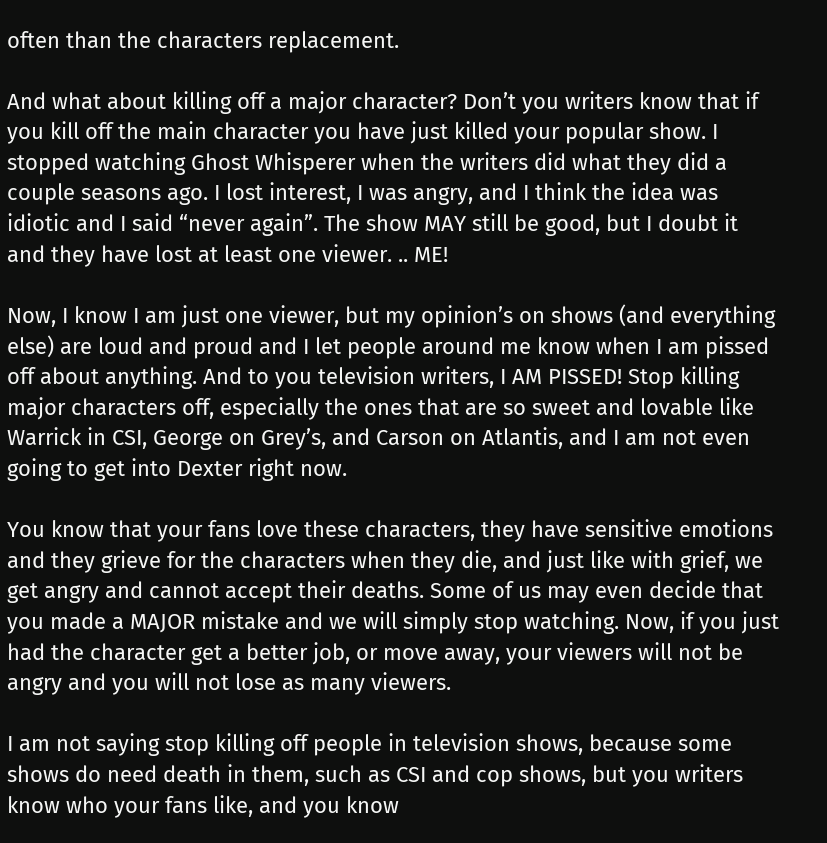often than the characters replacement.

And what about killing off a major character? Don’t you writers know that if you kill off the main character you have just killed your popular show. I stopped watching Ghost Whisperer when the writers did what they did a couple seasons ago. I lost interest, I was angry, and I think the idea was idiotic and I said “never again”. The show MAY still be good, but I doubt it and they have lost at least one viewer. .. ME!

Now, I know I am just one viewer, but my opinion’s on shows (and everything else) are loud and proud and I let people around me know when I am pissed off about anything. And to you television writers, I AM PISSED! Stop killing major characters off, especially the ones that are so sweet and lovable like Warrick in CSI, George on Grey’s, and Carson on Atlantis, and I am not even going to get into Dexter right now.

You know that your fans love these characters, they have sensitive emotions and they grieve for the characters when they die, and just like with grief, we get angry and cannot accept their deaths. Some of us may even decide that you made a MAJOR mistake and we will simply stop watching. Now, if you just had the character get a better job, or move away, your viewers will not be angry and you will not lose as many viewers.

I am not saying stop killing off people in television shows, because some shows do need death in them, such as CSI and cop shows, but you writers know who your fans like, and you know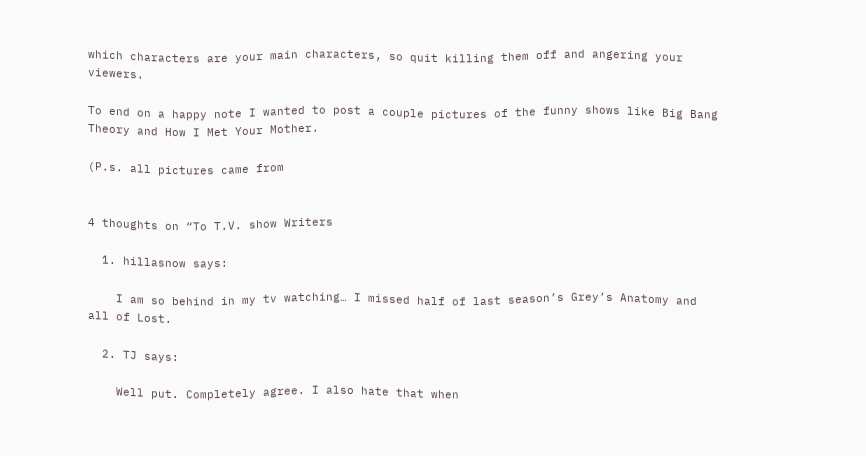which characters are your main characters, so quit killing them off and angering your viewers.

To end on a happy note I wanted to post a couple pictures of the funny shows like Big Bang Theory and How I Met Your Mother.

(P.s. all pictures came from


4 thoughts on “To T.V. show Writers

  1. hillasnow says:

    I am so behind in my tv watching… I missed half of last season’s Grey’s Anatomy and all of Lost.

  2. TJ says:

    Well put. Completely agree. I also hate that when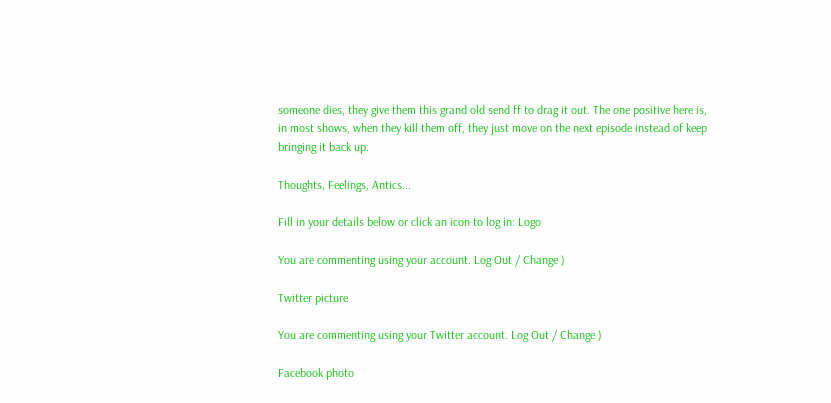someone dies, they give them this grand old send ff to drag it out. The one positive here is, in most shows, when they kill them off, they just move on the next episode instead of keep bringing it back up.

Thoughts, Feelings, Antics...

Fill in your details below or click an icon to log in: Logo

You are commenting using your account. Log Out / Change )

Twitter picture

You are commenting using your Twitter account. Log Out / Change )

Facebook photo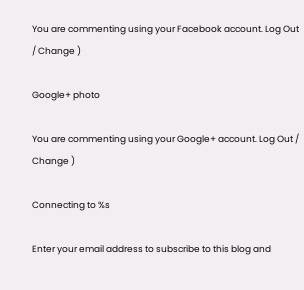You are commenting using your Facebook account. Log Out / Change )

Google+ photo

You are commenting using your Google+ account. Log Out / Change )

Connecting to %s

Enter your email address to subscribe to this blog and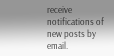receive notifications of new posts by email.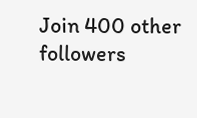Join 400 other followers